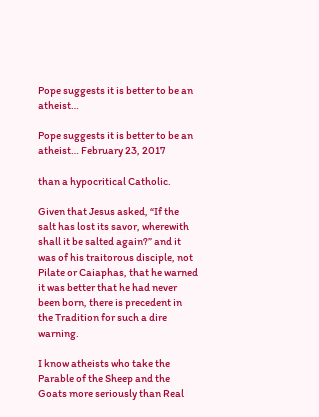Pope suggests it is better to be an atheist…

Pope suggests it is better to be an atheist… February 23, 2017

than a hypocritical Catholic.

Given that Jesus asked, “If the salt has lost its savor, wherewith shall it be salted again?” and it was of his traitorous disciple, not Pilate or Caiaphas, that he warned it was better that he had never been born, there is precedent in the Tradition for such a dire warning.

I know atheists who take the Parable of the Sheep and the Goats more seriously than Real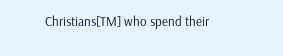Christians[TM] who spend their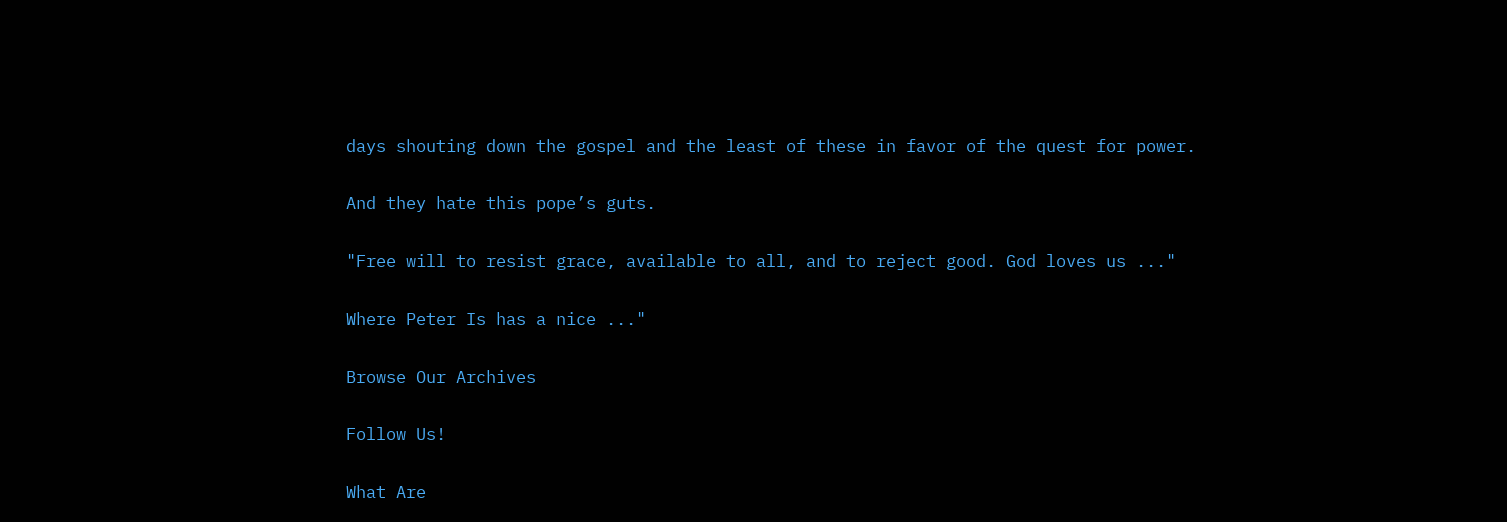days shouting down the gospel and the least of these in favor of the quest for power.

And they hate this pope’s guts.

"Free will to resist grace, available to all, and to reject good. God loves us ..."

Where Peter Is has a nice ..."

Browse Our Archives

Follow Us!

What Are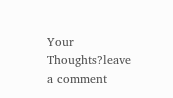Your Thoughts?leave a comment